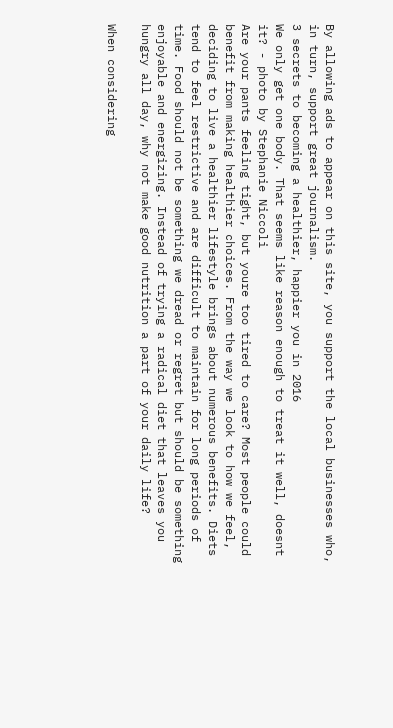By allowing ads to appear on this site, you support the local businesses who, in turn, support great journalism.
3 secrets to becoming a healthier, happier you in 2016
We only get one body. That seems like reason enough to treat it well, doesnt it? - photo by Stephanie Niccoli
Are your pants feeling tight, but youre too tired to care? Most people could benefit from making healthier choices. From the way we look to how we feel, deciding to live a healthier lifestyle brings about numerous benefits. Diets tend to feel restrictive and are difficult to maintain for long periods of time. Food should not be something we dread or regret but should be something enjoyable and energizing. Instead of trying a radical diet that leaves you hungry all day, why not make good nutrition a part of your daily life?

When considering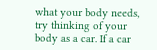what your body needs, try thinking of your body as a car. If a car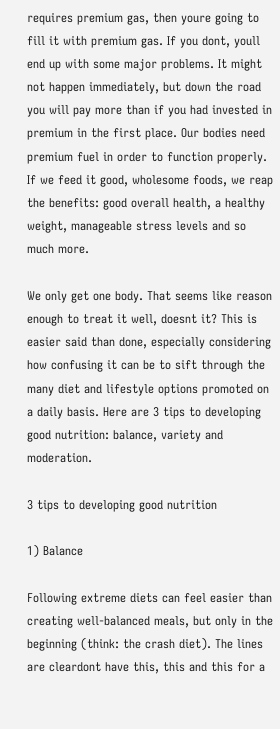requires premium gas, then youre going to fill it with premium gas. If you dont, youll end up with some major problems. It might not happen immediately, but down the road you will pay more than if you had invested in premium in the first place. Our bodies need premium fuel in order to function properly. If we feed it good, wholesome foods, we reap the benefits: good overall health, a healthy weight, manageable stress levels and so much more.

We only get one body. That seems like reason enough to treat it well, doesnt it? This is easier said than done, especially considering how confusing it can be to sift through the many diet and lifestyle options promoted on a daily basis. Here are 3 tips to developing good nutrition: balance, variety and moderation.

3 tips to developing good nutrition

1) Balance

Following extreme diets can feel easier than creating well-balanced meals, but only in the beginning (think: the crash diet). The lines are cleardont have this, this and this for a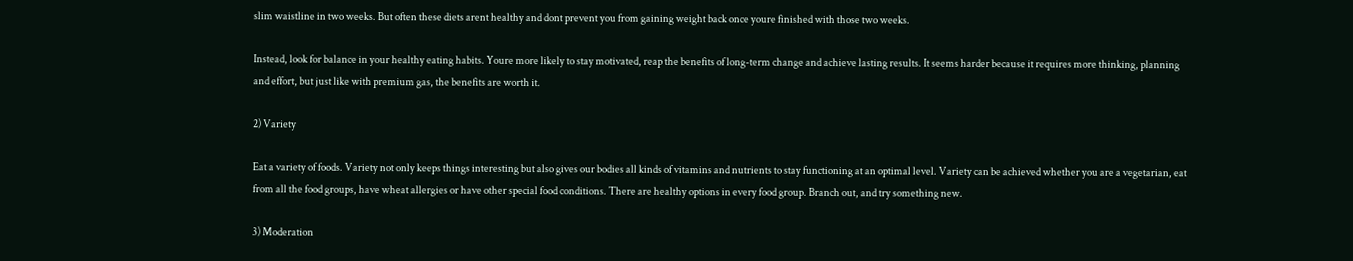slim waistline in two weeks. But often these diets arent healthy and dont prevent you from gaining weight back once youre finished with those two weeks.

Instead, look for balance in your healthy eating habits. Youre more likely to stay motivated, reap the benefits of long-term change and achieve lasting results. It seems harder because it requires more thinking, planning and effort, but just like with premium gas, the benefits are worth it.

2) Variety

Eat a variety of foods. Variety not only keeps things interesting but also gives our bodies all kinds of vitamins and nutrients to stay functioning at an optimal level. Variety can be achieved whether you are a vegetarian, eat from all the food groups, have wheat allergies or have other special food conditions. There are healthy options in every food group. Branch out, and try something new.

3) Moderation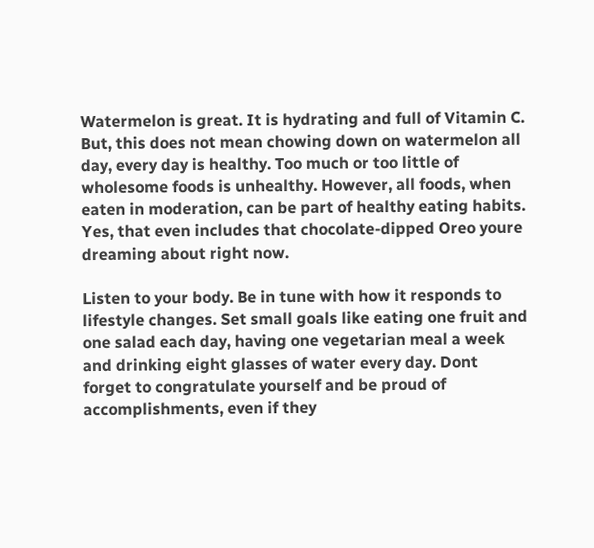Watermelon is great. It is hydrating and full of Vitamin C. But, this does not mean chowing down on watermelon all day, every day is healthy. Too much or too little of wholesome foods is unhealthy. However, all foods, when eaten in moderation, can be part of healthy eating habits. Yes, that even includes that chocolate-dipped Oreo youre dreaming about right now.

Listen to your body. Be in tune with how it responds to lifestyle changes. Set small goals like eating one fruit and one salad each day, having one vegetarian meal a week and drinking eight glasses of water every day. Dont forget to congratulate yourself and be proud of accomplishments, even if they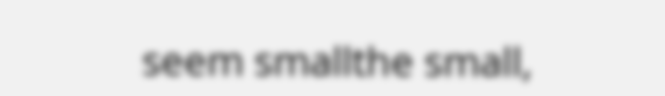seem smallthe small,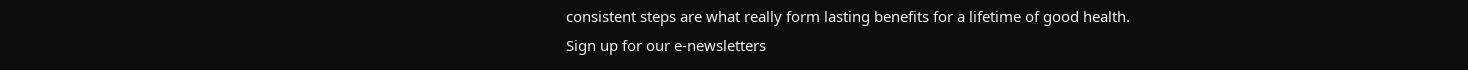consistent steps are what really form lasting benefits for a lifetime of good health.
Sign up for our e-newsletters